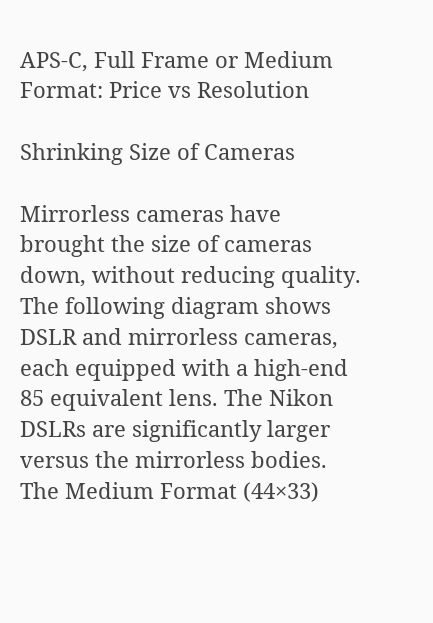APS-C, Full Frame or Medium Format: Price vs Resolution

Shrinking Size of Cameras

Mirrorless cameras have brought the size of cameras down, without reducing quality. The following diagram shows DSLR and mirrorless cameras, each equipped with a high-end 85 equivalent lens. The Nikon DSLRs are significantly larger versus the mirrorless bodies. The Medium Format (44×33)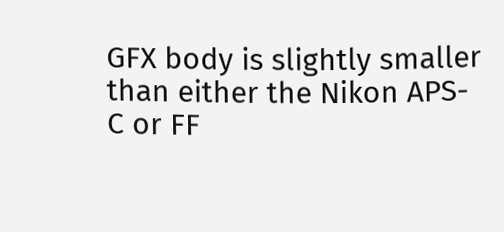GFX body is slightly smaller than either the Nikon APS-C or FF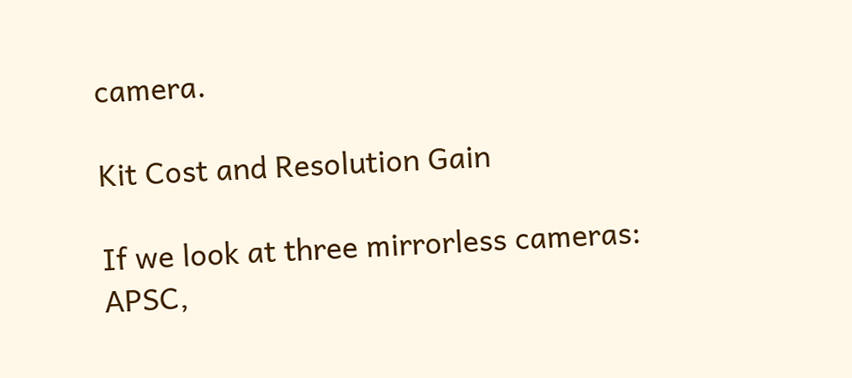camera.

Kit Cost and Resolution Gain

If we look at three mirrorless cameras: APSC,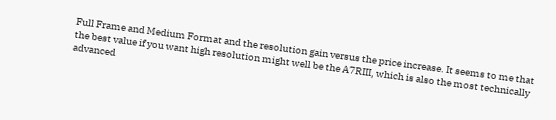Full Frame and Medium Format and the resolution gain versus the price increase. It seems to me that the best value if you want high resolution might well be the A7RIII, which is also the most technically advanced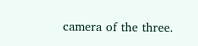camera of the three.